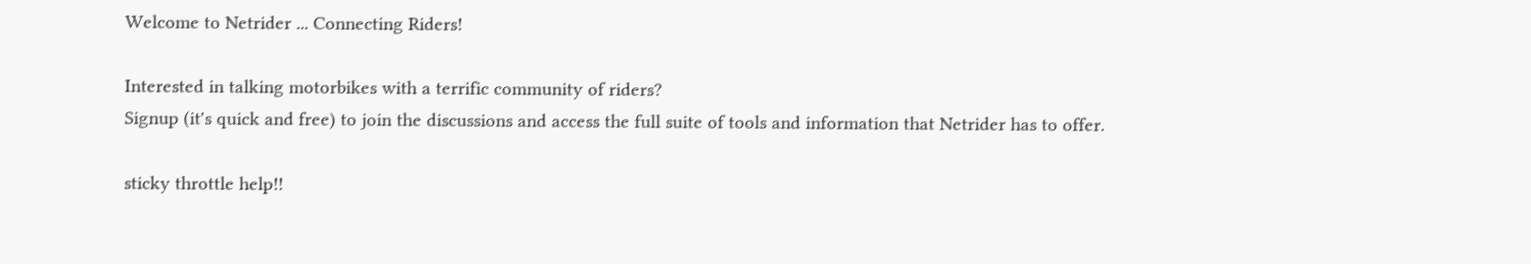Welcome to Netrider ... Connecting Riders!

Interested in talking motorbikes with a terrific community of riders?
Signup (it's quick and free) to join the discussions and access the full suite of tools and information that Netrider has to offer.

sticky throttle help!!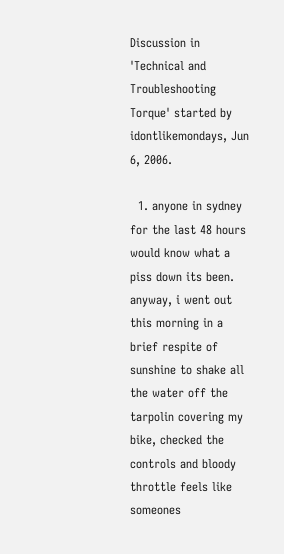Discussion in 'Technical and Troubleshooting Torque' started by idontlikemondays, Jun 6, 2006.

  1. anyone in sydney for the last 48 hours would know what a piss down its been. anyway, i went out this morning in a brief respite of sunshine to shake all the water off the tarpolin covering my bike, checked the controls and bloody throttle feels like someones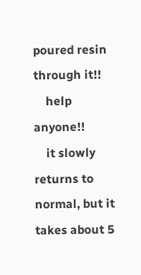poured resin through it!!
    help anyone!!
    it slowly returns to normal, but it takes about 5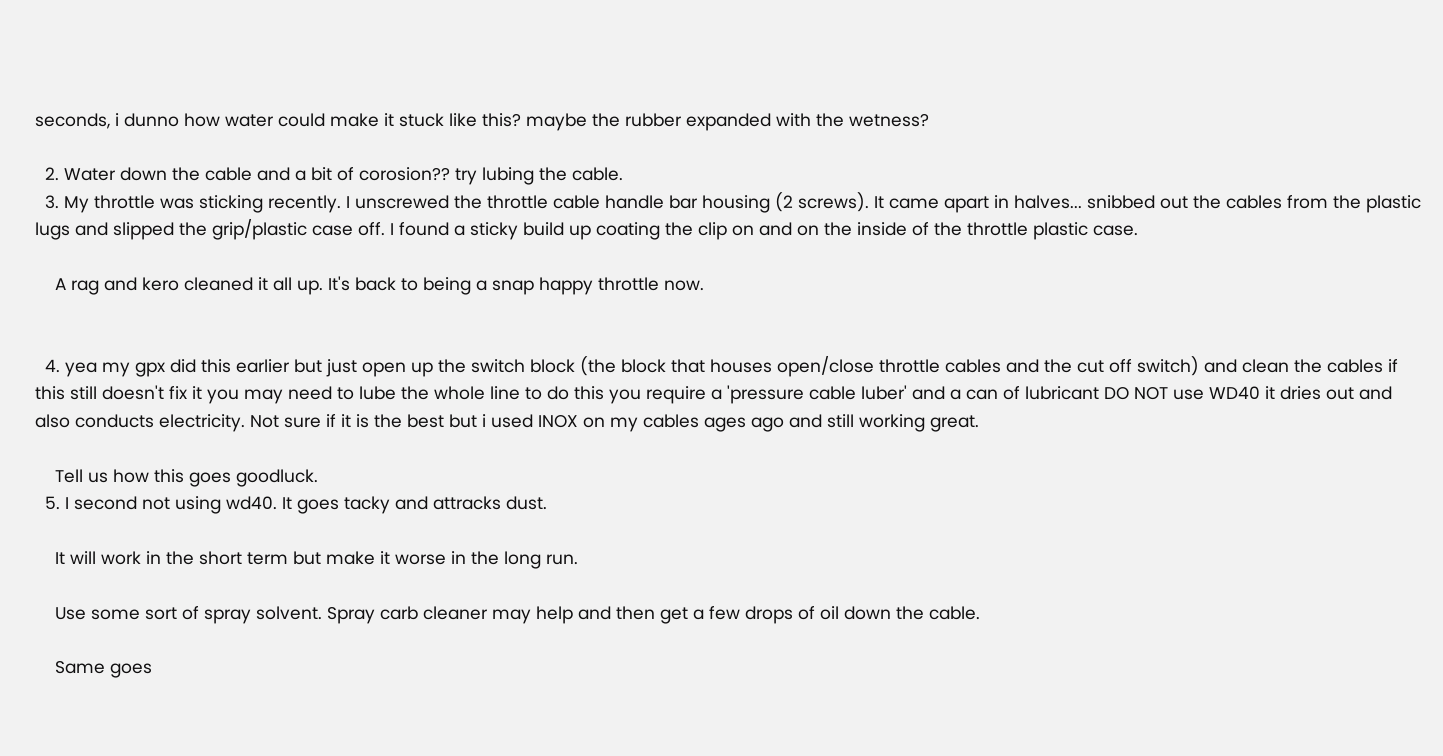seconds, i dunno how water could make it stuck like this? maybe the rubber expanded with the wetness?

  2. Water down the cable and a bit of corosion?? try lubing the cable.
  3. My throttle was sticking recently. I unscrewed the throttle cable handle bar housing (2 screws). It came apart in halves... snibbed out the cables from the plastic lugs and slipped the grip/plastic case off. I found a sticky build up coating the clip on and on the inside of the throttle plastic case.

    A rag and kero cleaned it all up. It's back to being a snap happy throttle now.


  4. yea my gpx did this earlier but just open up the switch block (the block that houses open/close throttle cables and the cut off switch) and clean the cables if this still doesn't fix it you may need to lube the whole line to do this you require a 'pressure cable luber' and a can of lubricant DO NOT use WD40 it dries out and also conducts electricity. Not sure if it is the best but i used INOX on my cables ages ago and still working great.

    Tell us how this goes goodluck.
  5. I second not using wd40. It goes tacky and attracks dust.

    It will work in the short term but make it worse in the long run.

    Use some sort of spray solvent. Spray carb cleaner may help and then get a few drops of oil down the cable.

    Same goes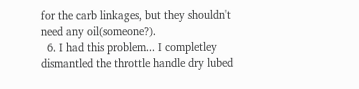for the carb linkages, but they shouldn't need any oil(someone?).
  6. I had this problem... I completley dismantled the throttle handle dry lubed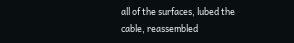all of the surfaces, lubed the cable, reassembled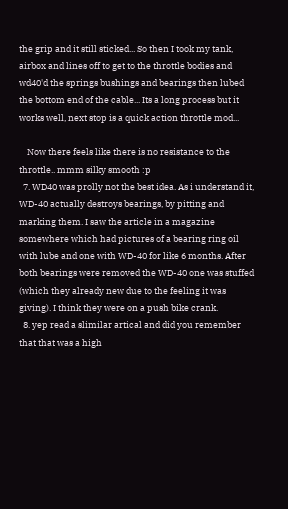the grip and it still sticked... So then I took my tank, airbox and lines off to get to the throttle bodies and wd40'd the springs bushings and bearings then lubed the bottom end of the cable... Its a long process but it works well, next stop is a quick action throttle mod...

    Now there feels like there is no resistance to the throttle.. mmm silky smooth :p
  7. WD40 was prolly not the best idea. As i understand it, WD-40 actually destroys bearings, by pitting and marking them. I saw the article in a magazine somewhere which had pictures of a bearing ring oil with lube and one with WD-40 for like 6 months. After both bearings were removed the WD-40 one was stuffed (which they already new due to the feeling it was giving). I think they were on a push bike crank.
  8. yep read a slimilar artical and did you remember that that was a high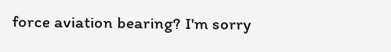force aviation bearing? I'm sorry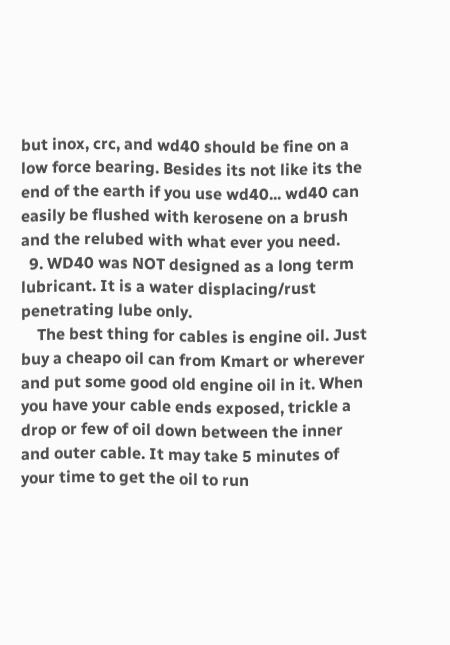but inox, crc, and wd40 should be fine on a low force bearing. Besides its not like its the end of the earth if you use wd40... wd40 can easily be flushed with kerosene on a brush and the relubed with what ever you need.
  9. WD40 was NOT designed as a long term lubricant. It is a water displacing/rust penetrating lube only.
    The best thing for cables is engine oil. Just buy a cheapo oil can from Kmart or wherever and put some good old engine oil in it. When you have your cable ends exposed, trickle a drop or few of oil down between the inner and outer cable. It may take 5 minutes of your time to get the oil to run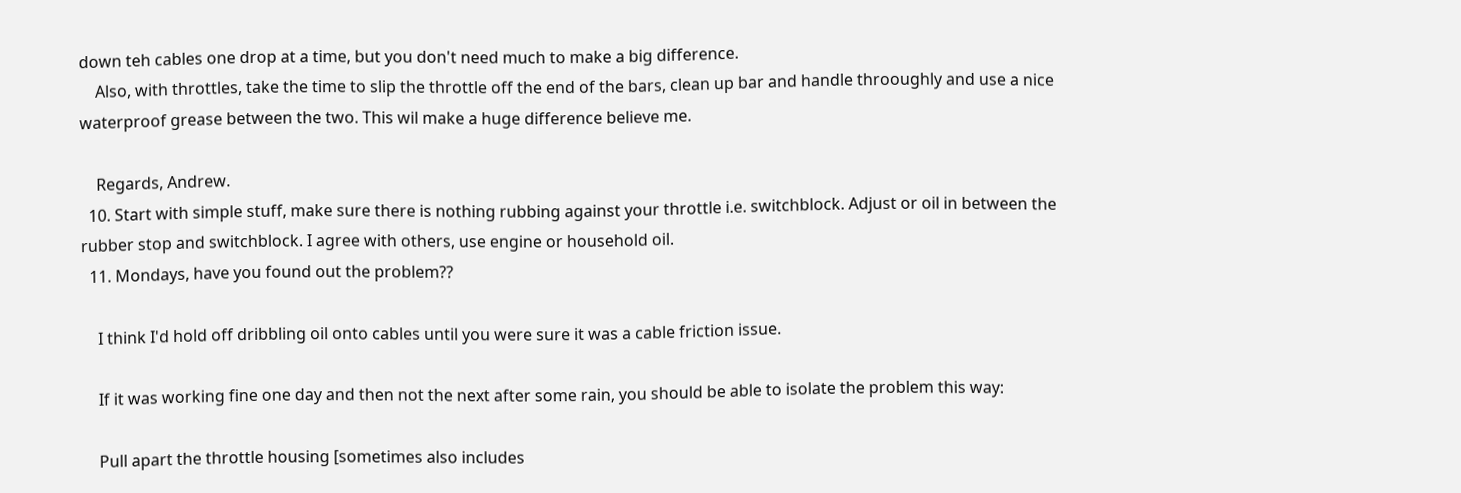down teh cables one drop at a time, but you don't need much to make a big difference.
    Also, with throttles, take the time to slip the throttle off the end of the bars, clean up bar and handle throoughly and use a nice waterproof grease between the two. This wil make a huge difference believe me.

    Regards, Andrew.
  10. Start with simple stuff, make sure there is nothing rubbing against your throttle i.e. switchblock. Adjust or oil in between the rubber stop and switchblock. I agree with others, use engine or household oil.
  11. Mondays, have you found out the problem??

    I think I'd hold off dribbling oil onto cables until you were sure it was a cable friction issue.

    If it was working fine one day and then not the next after some rain, you should be able to isolate the problem this way:

    Pull apart the throttle housing [sometimes also includes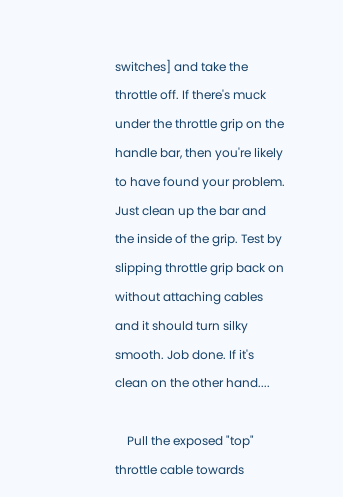switches] and take the throttle off. If there's muck under the throttle grip on the handle bar, then you're likely to have found your problem. Just clean up the bar and the inside of the grip. Test by slipping throttle grip back on without attaching cables and it should turn silky smooth. Job done. If it's clean on the other hand....

    Pull the exposed "top" throttle cable towards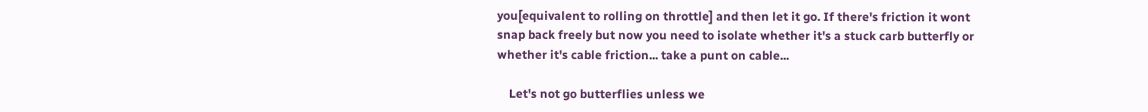you[equivalent to rolling on throttle] and then let it go. If there's friction it wont snap back freely but now you need to isolate whether it's a stuck carb butterfly or whether it's cable friction... take a punt on cable...

    Let's not go butterflies unless we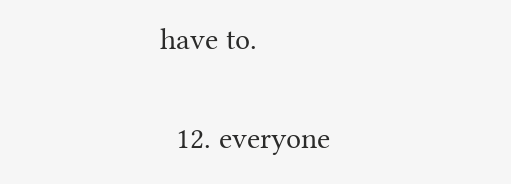have to.


  12. everyone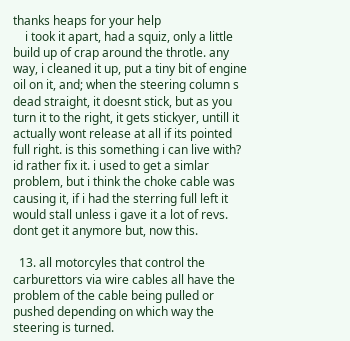thanks heaps for your help
    i took it apart, had a squiz, only a little build up of crap around the throtle. any way, i cleaned it up, put a tiny bit of engine oil on it, and; when the steering column s dead straight, it doesnt stick, but as you turn it to the right, it gets stickyer, untill it actually wont release at all if its pointed full right. is this something i can live with? id rather fix it. i used to get a simlar problem, but i think the choke cable was causing it, if i had the sterring full left it would stall unless i gave it a lot of revs. dont get it anymore but, now this.

  13. all motorcyles that control the carburettors via wire cables all have the problem of the cable being pulled or pushed depending on which way the steering is turned.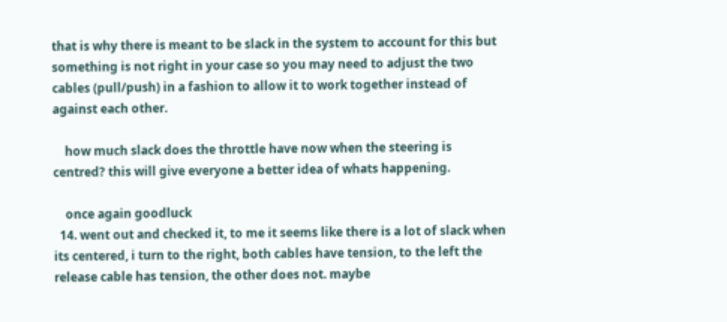that is why there is meant to be slack in the system to account for this but something is not right in your case so you may need to adjust the two cables (pull/push) in a fashion to allow it to work together instead of against each other.

    how much slack does the throttle have now when the steering is centred? this will give everyone a better idea of whats happening.

    once again goodluck
  14. went out and checked it, to me it seems like there is a lot of slack when its centered, i turn to the right, both cables have tension, to the left the release cable has tension, the other does not. maybe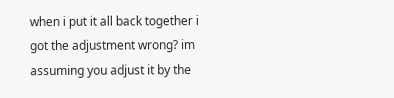when i put it all back together i got the adjustment wrong? im assuming you adjust it by the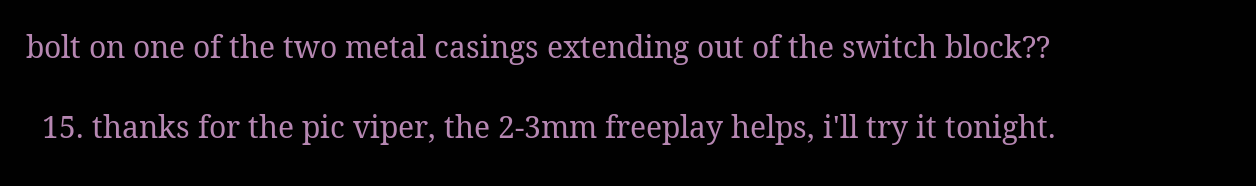bolt on one of the two metal casings extending out of the switch block??

  15. thanks for the pic viper, the 2-3mm freeplay helps, i'll try it tonight.